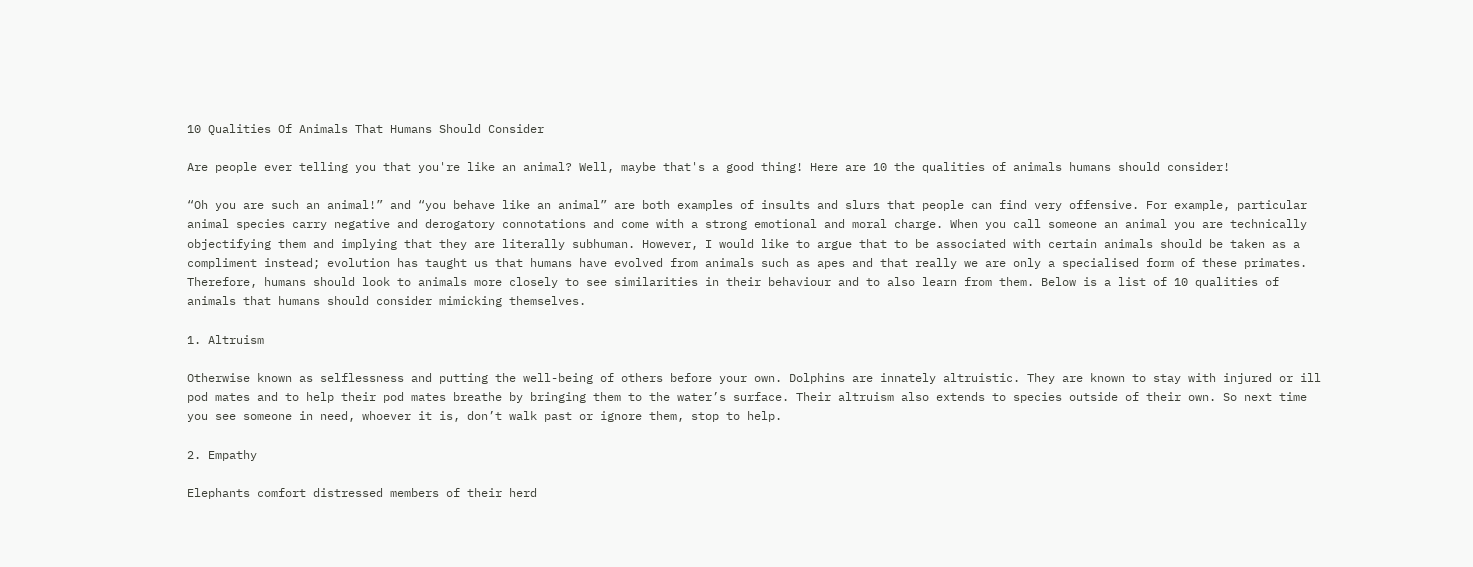10 Qualities Of Animals That Humans Should Consider

Are people ever telling you that you're like an animal? Well, maybe that's a good thing! Here are 10 the qualities of animals humans should consider!

“Oh you are such an animal!” and “you behave like an animal” are both examples of insults and slurs that people can find very offensive. For example, particular animal species carry negative and derogatory connotations and come with a strong emotional and moral charge. When you call someone an animal you are technically objectifying them and implying that they are literally subhuman. However, I would like to argue that to be associated with certain animals should be taken as a compliment instead; evolution has taught us that humans have evolved from animals such as apes and that really we are only a specialised form of these primates. Therefore, humans should look to animals more closely to see similarities in their behaviour and to also learn from them. Below is a list of 10 qualities of animals that humans should consider mimicking themselves.

1. Altruism

Otherwise known as selflessness and putting the well-being of others before your own. Dolphins are innately altruistic. They are known to stay with injured or ill pod mates and to help their pod mates breathe by bringing them to the water’s surface. Their altruism also extends to species outside of their own. So next time you see someone in need, whoever it is, don’t walk past or ignore them, stop to help.

2. Empathy

Elephants comfort distressed members of their herd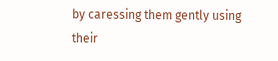by caressing them gently using their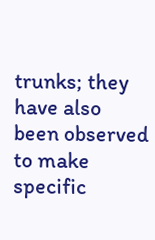trunks; they have also been observed to make specific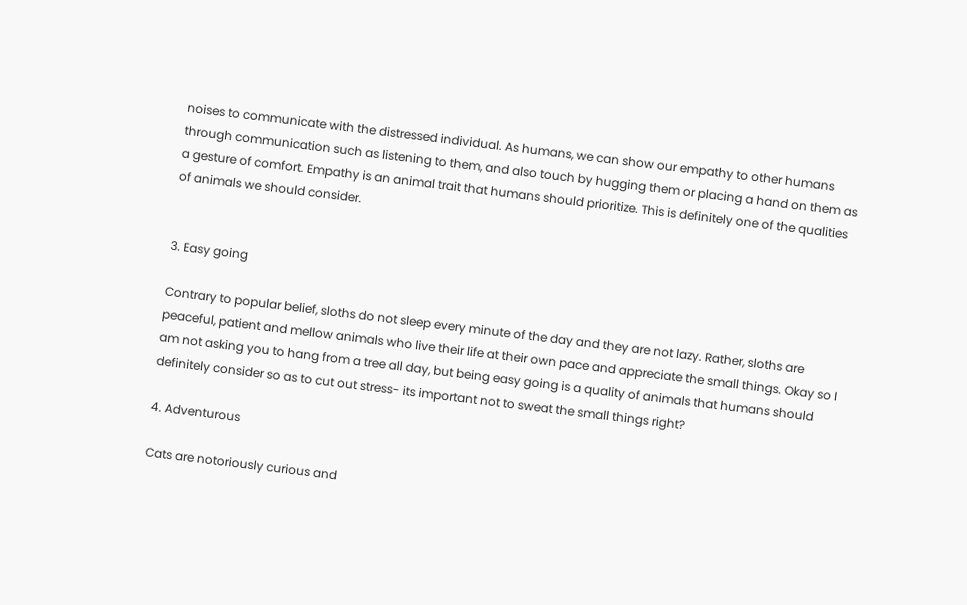noises to communicate with the distressed individual. As humans, we can show our empathy to other humans through communication such as listening to them, and also touch by hugging them or placing a hand on them as a gesture of comfort. Empathy is an animal trait that humans should prioritize. This is definitely one of the qualities of animals we should consider.


3. Easy going

Contrary to popular belief, sloths do not sleep every minute of the day and they are not lazy. Rather, sloths are peaceful, patient and mellow animals who live their life at their own pace and appreciate the small things. Okay so I am not asking you to hang from a tree all day, but being easy going is a quality of animals that humans should definitely consider so as to cut out stress- its important not to sweat the small things right?

4. Adventurous

Cats are notoriously curious and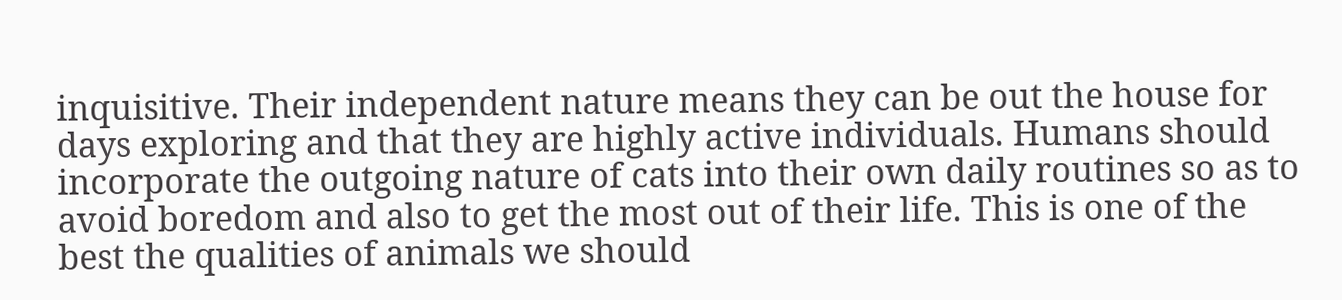inquisitive. Their independent nature means they can be out the house for days exploring and that they are highly active individuals. Humans should incorporate the outgoing nature of cats into their own daily routines so as to avoid boredom and also to get the most out of their life. This is one of the best the qualities of animals we should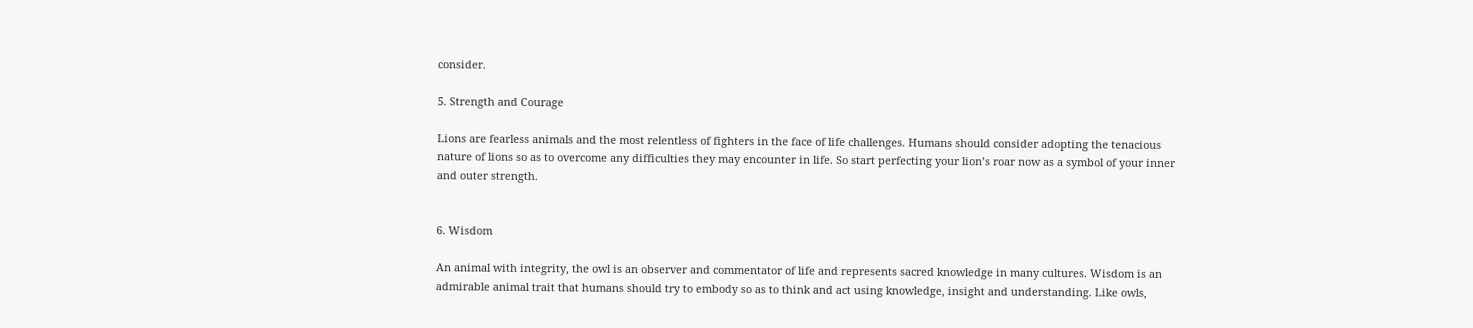consider.

5. Strength and Courage

Lions are fearless animals and the most relentless of fighters in the face of life challenges. Humans should consider adopting the tenacious nature of lions so as to overcome any difficulties they may encounter in life. So start perfecting your lion’s roar now as a symbol of your inner and outer strength.


6. Wisdom

An animal with integrity, the owl is an observer and commentator of life and represents sacred knowledge in many cultures. Wisdom is an admirable animal trait that humans should try to embody so as to think and act using knowledge, insight and understanding. Like owls,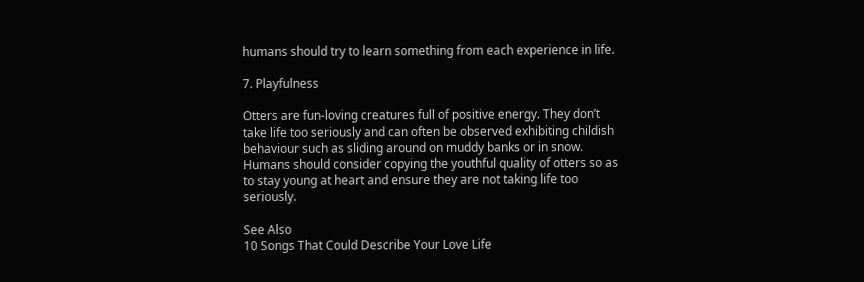humans should try to learn something from each experience in life.

7. Playfulness

Otters are fun-loving creatures full of positive energy. They don’t take life too seriously and can often be observed exhibiting childish behaviour such as sliding around on muddy banks or in snow. Humans should consider copying the youthful quality of otters so as to stay young at heart and ensure they are not taking life too seriously.

See Also
10 Songs That Could Describe Your Love Life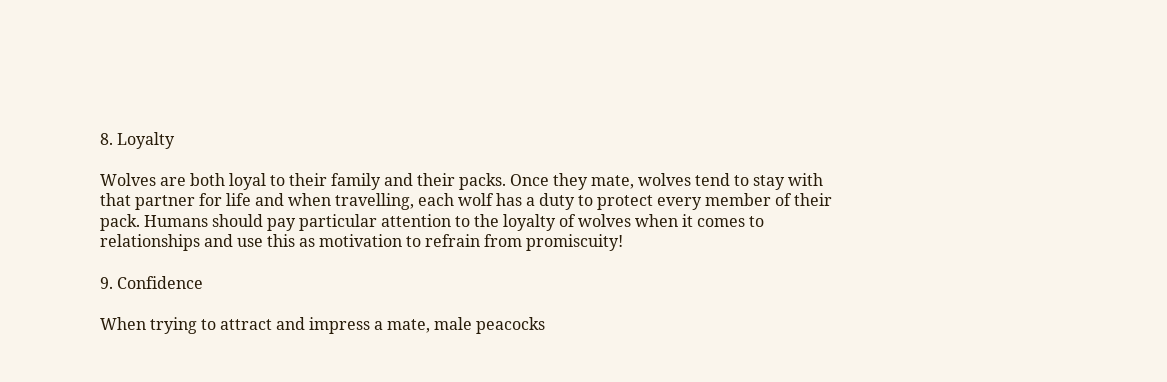8. Loyalty

Wolves are both loyal to their family and their packs. Once they mate, wolves tend to stay with that partner for life and when travelling, each wolf has a duty to protect every member of their pack. Humans should pay particular attention to the loyalty of wolves when it comes to relationships and use this as motivation to refrain from promiscuity!

9. Confidence

When trying to attract and impress a mate, male peacocks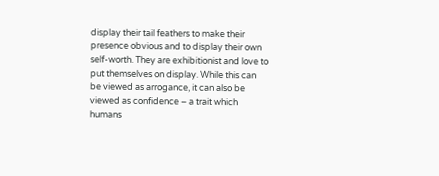display their tail feathers to make their presence obvious and to display their own self-worth. They are exhibitionist and love to put themselves on display. While this can be viewed as arrogance, it can also be viewed as confidence – a trait which humans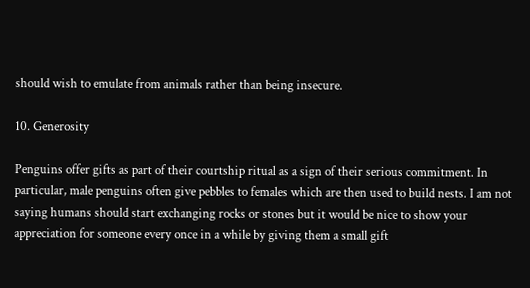should wish to emulate from animals rather than being insecure.

10. Generosity

Penguins offer gifts as part of their courtship ritual as a sign of their serious commitment. In particular, male penguins often give pebbles to females which are then used to build nests. I am not saying humans should start exchanging rocks or stones but it would be nice to show your appreciation for someone every once in a while by giving them a small gift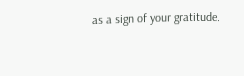as a sign of your gratitude.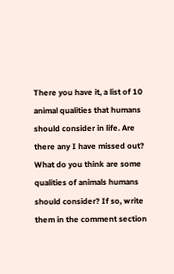There you have it, a list of 10 animal qualities that humans should consider in life. Are there any I have missed out? What do you think are some qualities of animals humans should consider? If so, write them in the comment section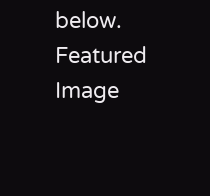below.
Featured Image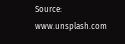Source: www.unsplash.com